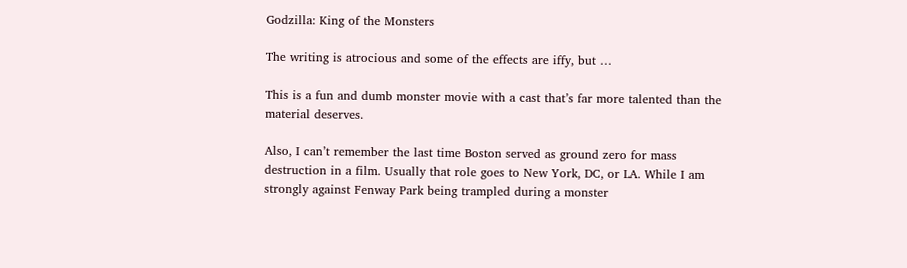Godzilla: King of the Monsters

The writing is atrocious and some of the effects are iffy, but …

This is a fun and dumb monster movie with a cast that’s far more talented than the material deserves.

Also, I can’t remember the last time Boston served as ground zero for mass destruction in a film. Usually that role goes to New York, DC, or LA. While I am strongly against Fenway Park being trampled during a monster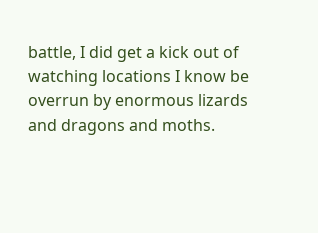battle, I did get a kick out of watching locations I know be overrun by enormous lizards and dragons and moths.